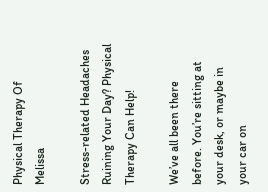Physical Therapy Of Melissa

Stress-related Headaches Ruining Your Day? Physical Therapy Can Help!

We’ve all been there before. You’re sitting at your desk, or maybe in your car on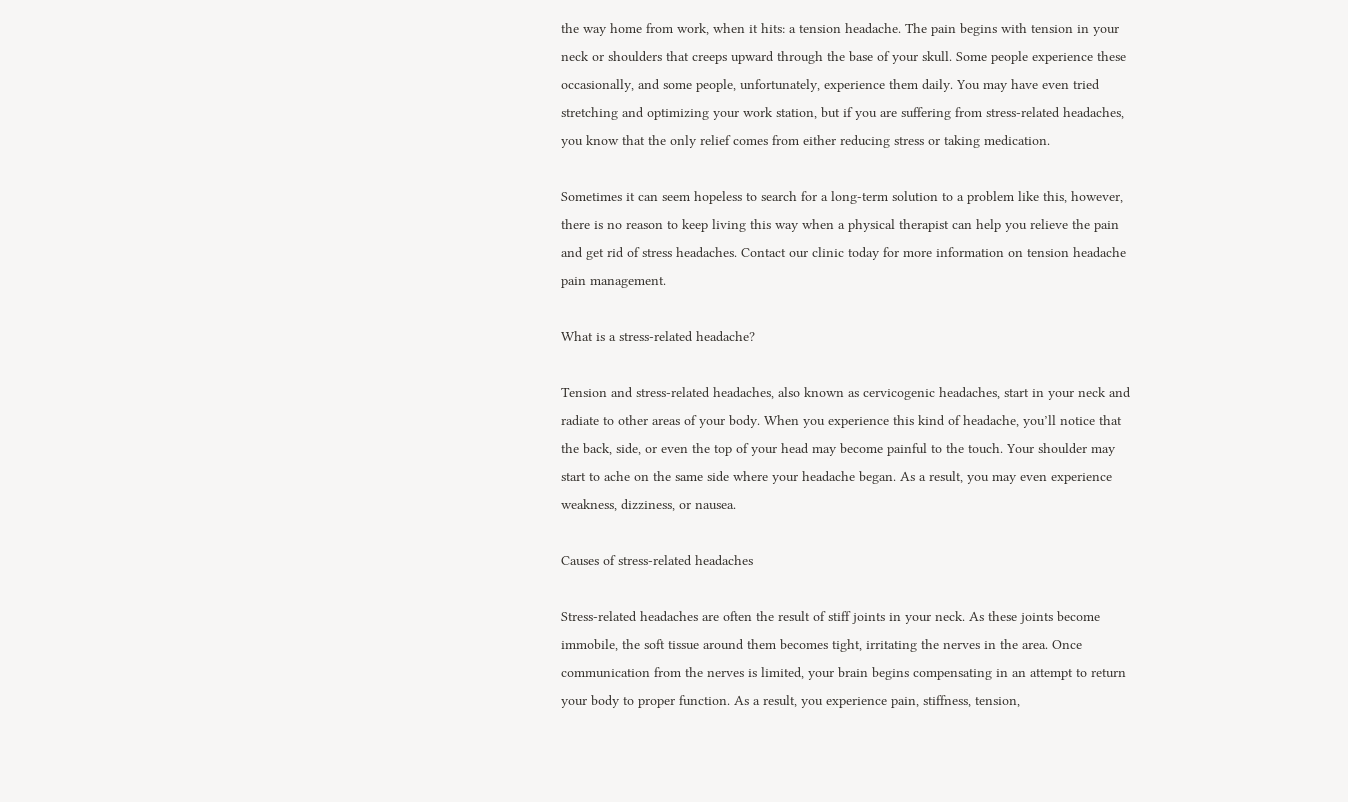the way home from work, when it hits: a tension headache. The pain begins with tension in your neck or shoulders that creeps upward through the base of your skull. Some people experience these occasionally, and some people, unfortunately, experience them daily. You may have even tried stretching and optimizing your work station, but if you are suffering from stress-related headaches, you know that the only relief comes from either reducing stress or taking medication.

Sometimes it can seem hopeless to search for a long-term solution to a problem like this, however, there is no reason to keep living this way when a physical therapist can help you relieve the pain and get rid of stress headaches. Contact our clinic today for more information on tension headache pain management.

What is a stress-related headache?

Tension and stress-related headaches, also known as cervicogenic headaches, start in your neck and radiate to other areas of your body. When you experience this kind of headache, you’ll notice that the back, side, or even the top of your head may become painful to the touch. Your shoulder may start to ache on the same side where your headache began. As a result, you may even experience weakness, dizziness, or nausea.

Causes of stress-related headaches

Stress-related headaches are often the result of stiff joints in your neck. As these joints become immobile, the soft tissue around them becomes tight, irritating the nerves in the area. Once communication from the nerves is limited, your brain begins compensating in an attempt to return your body to proper function. As a result, you experience pain, stiffness, tension,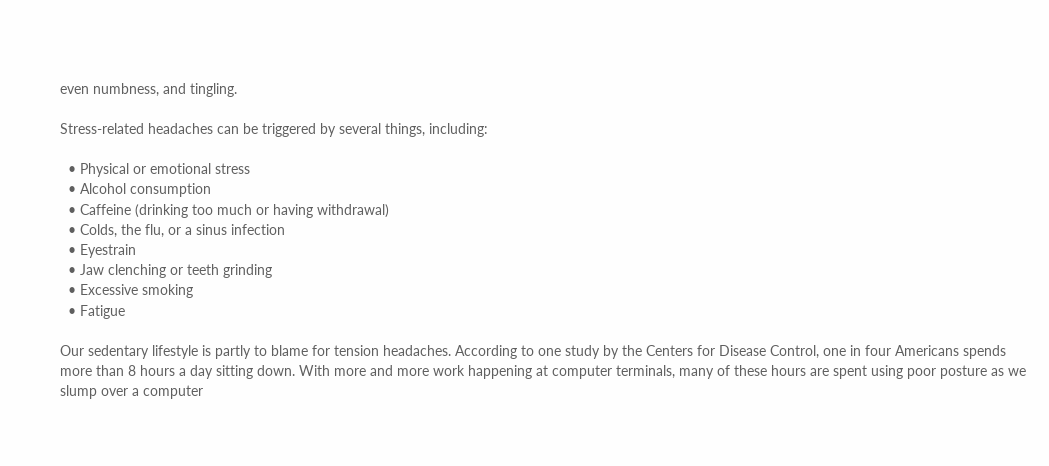even numbness, and tingling.

Stress-related headaches can be triggered by several things, including:

  • Physical or emotional stress
  • Alcohol consumption
  • Caffeine (drinking too much or having withdrawal)
  • Colds, the flu, or a sinus infection
  • Eyestrain
  • Jaw clenching or teeth grinding
  • Excessive smoking
  • Fatigue

Our sedentary lifestyle is partly to blame for tension headaches. According to one study by the Centers for Disease Control, one in four Americans spends more than 8 hours a day sitting down. With more and more work happening at computer terminals, many of these hours are spent using poor posture as we slump over a computer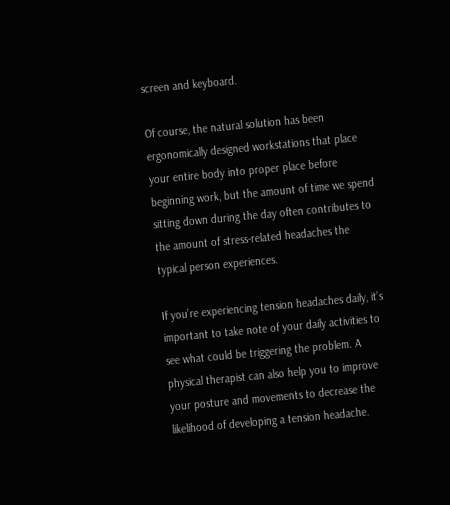screen and keyboard.

Of course, the natural solution has been ergonomically designed workstations that place your entire body into proper place before beginning work, but the amount of time we spend sitting down during the day often contributes to the amount of stress-related headaches the typical person experiences.

If you’re experiencing tension headaches daily, it’s important to take note of your daily activities to see what could be triggering the problem. A physical therapist can also help you to improve your posture and movements to decrease the likelihood of developing a tension headache.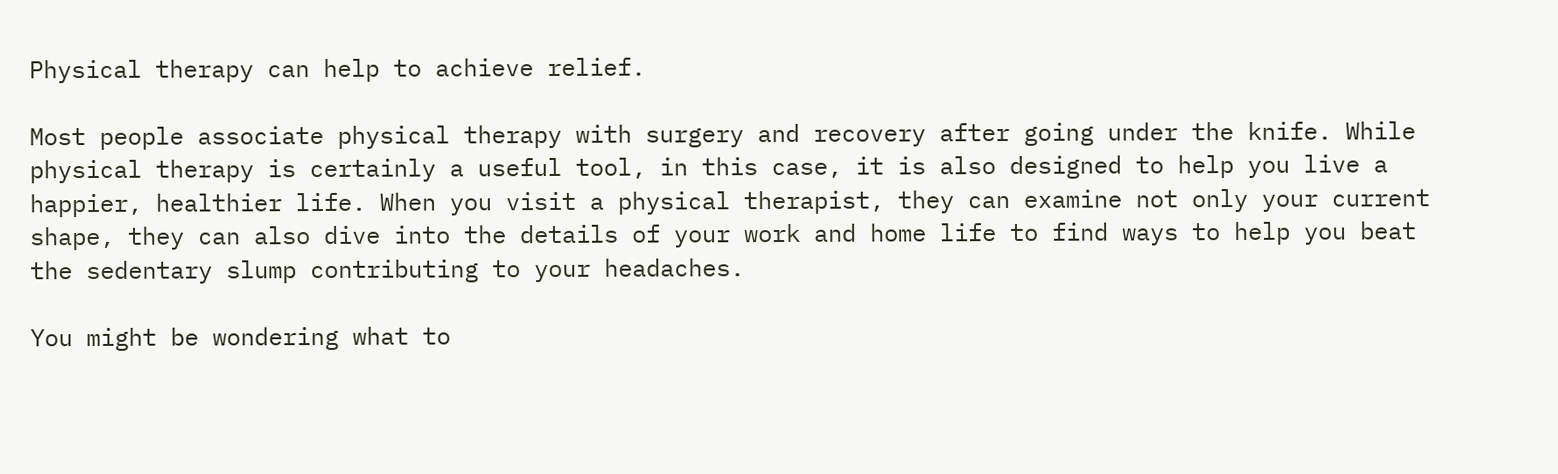Physical therapy can help to achieve relief.

Most people associate physical therapy with surgery and recovery after going under the knife. While physical therapy is certainly a useful tool, in this case, it is also designed to help you live a happier, healthier life. When you visit a physical therapist, they can examine not only your current shape, they can also dive into the details of your work and home life to find ways to help you beat the sedentary slump contributing to your headaches.

You might be wondering what to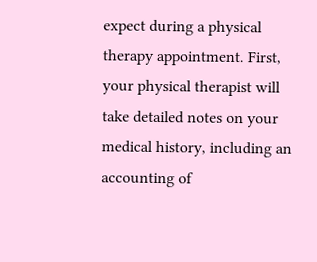expect during a physical therapy appointment. First, your physical therapist will take detailed notes on your medical history, including an accounting of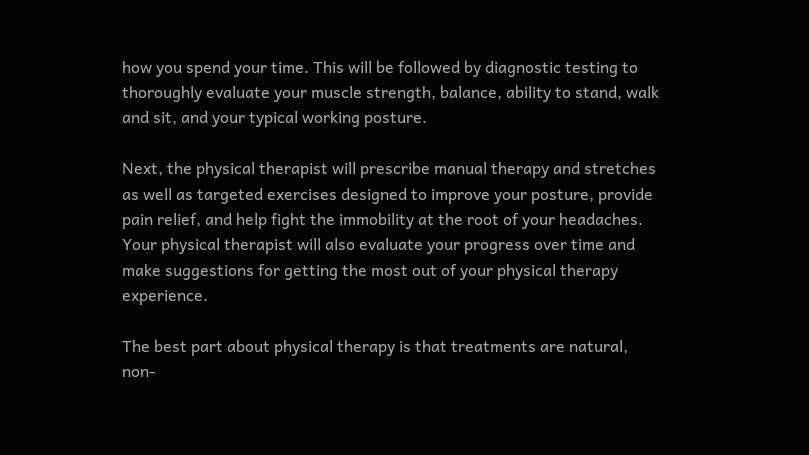how you spend your time. This will be followed by diagnostic testing to thoroughly evaluate your muscle strength, balance, ability to stand, walk and sit, and your typical working posture.

Next, the physical therapist will prescribe manual therapy and stretches as well as targeted exercises designed to improve your posture, provide pain relief, and help fight the immobility at the root of your headaches. Your physical therapist will also evaluate your progress over time and make suggestions for getting the most out of your physical therapy experience.

The best part about physical therapy is that treatments are natural, non-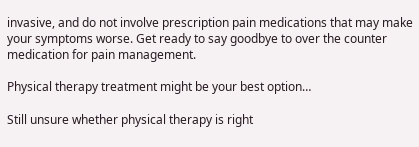invasive, and do not involve prescription pain medications that may make your symptoms worse. Get ready to say goodbye to over the counter medication for pain management.

Physical therapy treatment might be your best option…

Still unsure whether physical therapy is right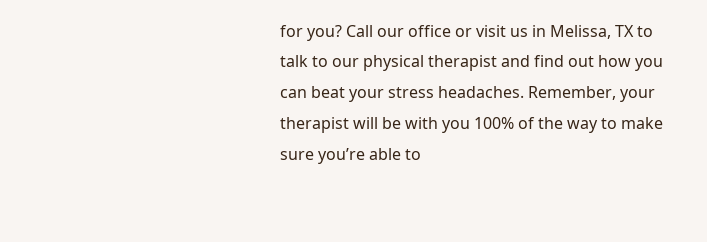for you? Call our office or visit us in Melissa, TX to talk to our physical therapist and find out how you can beat your stress headaches. Remember, your therapist will be with you 100% of the way to make sure you’re able to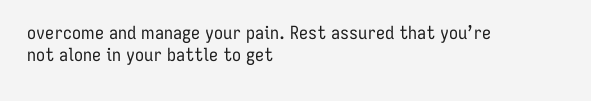overcome and manage your pain. Rest assured that you’re not alone in your battle to get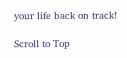your life back on track!

Scroll to Top